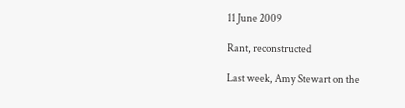11 June 2009

Rant, reconstructed

Last week, Amy Stewart on the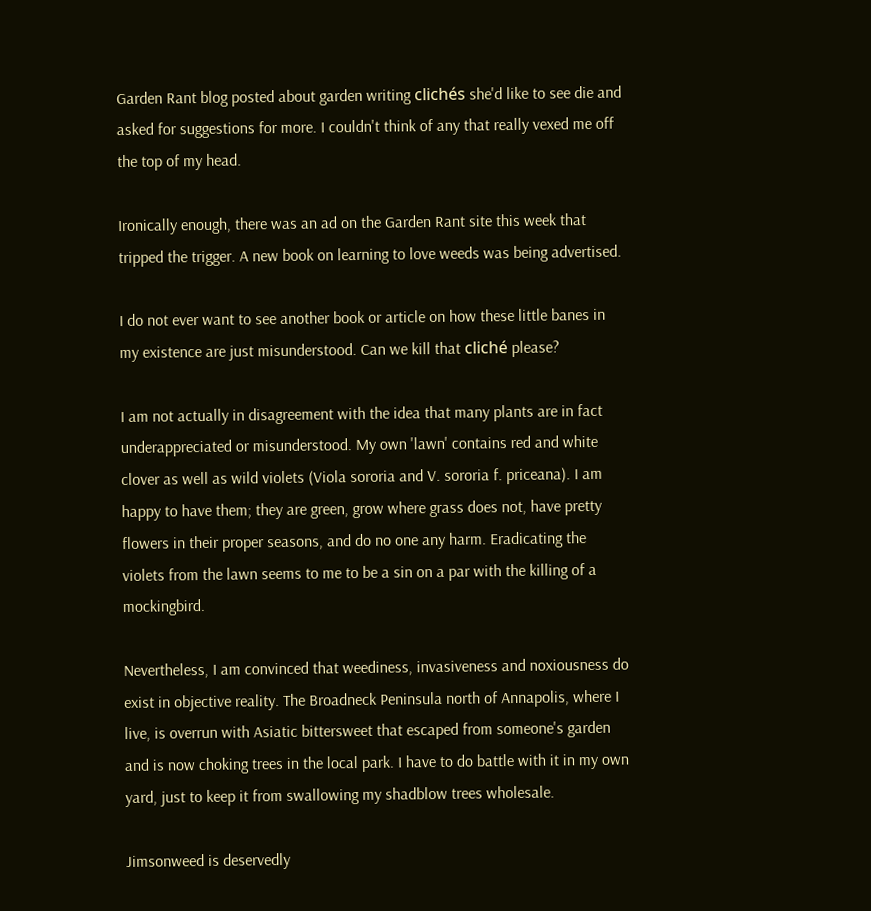Garden Rant blog posted about garden writing clichés she'd like to see die and asked for suggestions for more. I couldn't think of any that really vexed me off the top of my head.

Ironically enough, there was an ad on the Garden Rant site this week that tripped the trigger. A new book on learning to love weeds was being advertised.

I do not ever want to see another book or article on how these little banes in my existence are just misunderstood. Can we kill that cliché please?

I am not actually in disagreement with the idea that many plants are in fact underappreciated or misunderstood. My own 'lawn' contains red and white clover as well as wild violets (Viola sororia and V. sororia f. priceana). I am happy to have them; they are green, grow where grass does not, have pretty flowers in their proper seasons, and do no one any harm. Eradicating the violets from the lawn seems to me to be a sin on a par with the killing of a mockingbird.

Nevertheless, I am convinced that weediness, invasiveness and noxiousness do exist in objective reality. The Broadneck Peninsula north of Annapolis, where I live, is overrun with Asiatic bittersweet that escaped from someone's garden and is now choking trees in the local park. I have to do battle with it in my own yard, just to keep it from swallowing my shadblow trees wholesale.

Jimsonweed is deservedly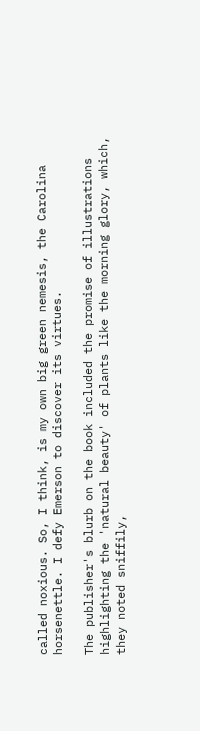called noxious. So, I think, is my own big green nemesis, the Carolina horsenettle. I defy Emerson to discover its virtues.

The publisher's blurb on the book included the promise of illustrations highlighting the 'natural beauty' of plants like the morning glory, which, they noted sniffily,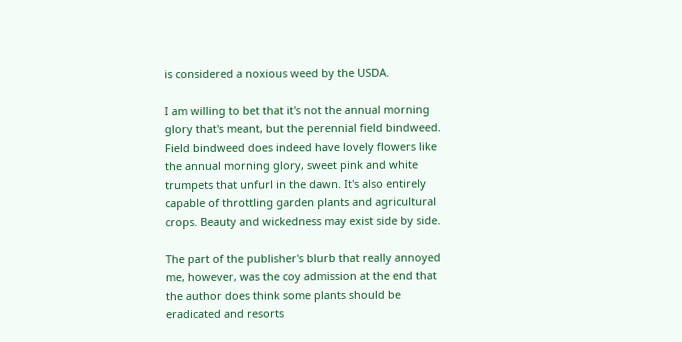is considered a noxious weed by the USDA.

I am willing to bet that it's not the annual morning glory that's meant, but the perennial field bindweed. Field bindweed does indeed have lovely flowers like the annual morning glory, sweet pink and white trumpets that unfurl in the dawn. It's also entirely capable of throttling garden plants and agricultural crops. Beauty and wickedness may exist side by side.

The part of the publisher's blurb that really annoyed me, however, was the coy admission at the end that the author does think some plants should be eradicated and resorts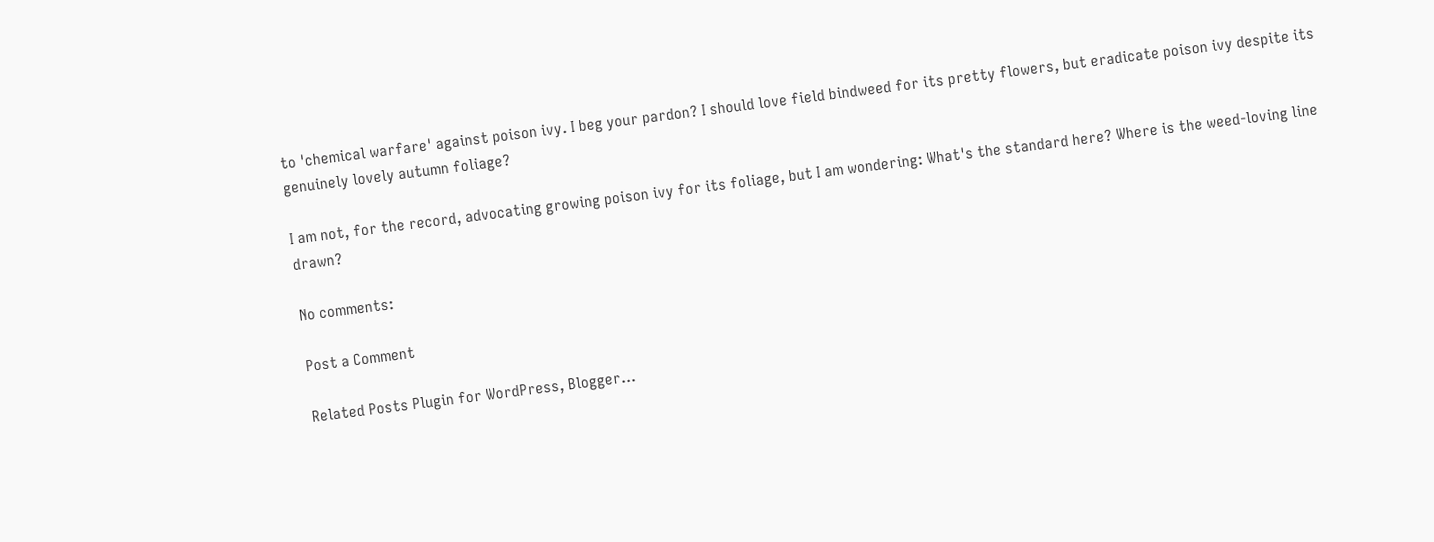to 'chemical warfare' against poison ivy. I beg your pardon? I should love field bindweed for its pretty flowers, but eradicate poison ivy despite its genuinely lovely autumn foliage?

I am not, for the record, advocating growing poison ivy for its foliage, but I am wondering: What's the standard here? Where is the weed-loving line drawn?

No comments:

Post a Comment

Related Posts Plugin for WordPress, Blogger...